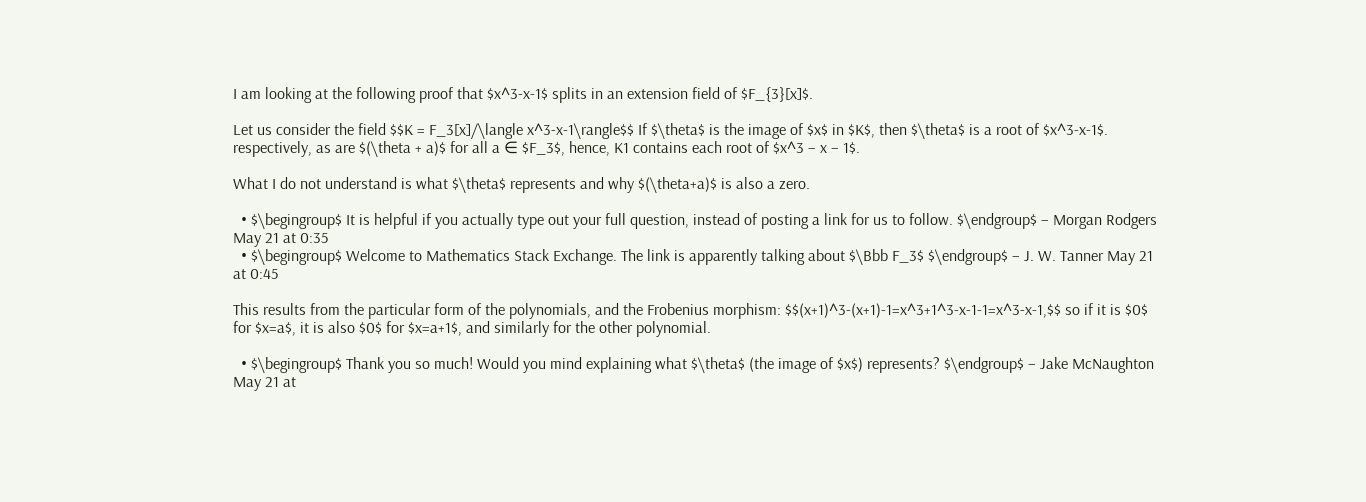I am looking at the following proof that $x^3-x-1$ splits in an extension field of $F_{3}[x]$.

Let us consider the field $$K = F_3[x]/\langle x^3-x-1\rangle$$ If $\theta$ is the image of $x$ in $K$, then $\theta$ is a root of $x^3-x-1$. respectively, as are $(\theta + a)$ for all a ∈ $F_3$, hence, K1 contains each root of $x^3 − x − 1$.

What I do not understand is what $\theta$ represents and why $(\theta+a)$ is also a zero.

  • $\begingroup$ It is helpful if you actually type out your full question, instead of posting a link for us to follow. $\endgroup$ – Morgan Rodgers May 21 at 0:35
  • $\begingroup$ Welcome to Mathematics Stack Exchange. The link is apparently talking about $\Bbb F_3$ $\endgroup$ – J. W. Tanner May 21 at 0:45

This results from the particular form of the polynomials, and the Frobenius morphism: $$(x+1)^3-(x+1)-1=x^3+1^3-x-1-1=x^3-x-1,$$ so if it is $0$ for $x=a$, it is also $0$ for $x=a+1$, and similarly for the other polynomial.

  • $\begingroup$ Thank you so much! Would you mind explaining what $\theta$ (the image of $x$) represents? $\endgroup$ – Jake McNaughton May 21 at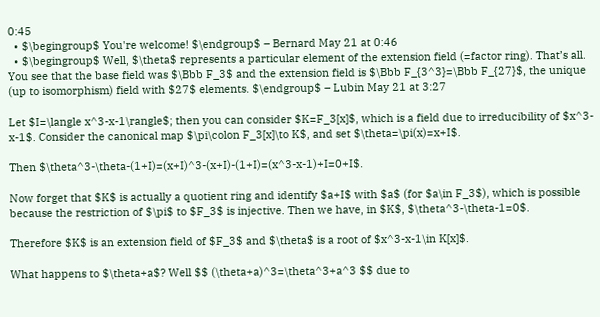0:45
  • $\begingroup$ You're welcome! $\endgroup$ – Bernard May 21 at 0:46
  • $\begingroup$ Well, $\theta$ represents a particular element of the extension field (=factor ring). That’s all. You see that the base field was $\Bbb F_3$ and the extension field is $\Bbb F_{3^3}=\Bbb F_{27}$, the unique (up to isomorphism) field with $27$ elements. $\endgroup$ – Lubin May 21 at 3:27

Let $I=\langle x^3-x-1\rangle$; then you can consider $K=F_3[x]$, which is a field due to irreducibility of $x^3-x-1$. Consider the canonical map $\pi\colon F_3[x]\to K$, and set $\theta=\pi(x)=x+I$.

Then $\theta^3-\theta-(1+I)=(x+I)^3-(x+I)-(1+I)=(x^3-x-1)+I=0+I$.

Now forget that $K$ is actually a quotient ring and identify $a+I$ with $a$ (for $a\in F_3$), which is possible because the restriction of $\pi$ to $F_3$ is injective. Then we have, in $K$, $\theta^3-\theta-1=0$.

Therefore $K$ is an extension field of $F_3$ and $\theta$ is a root of $x^3-x-1\in K[x]$.

What happens to $\theta+a$? Well $$ (\theta+a)^3=\theta^3+a^3 $$ due to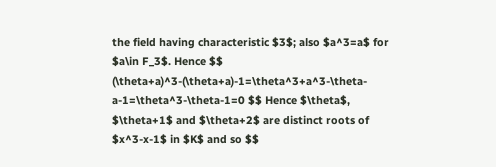the field having characteristic $3$; also $a^3=a$ for $a\in F_3$. Hence $$ (\theta+a)^3-(\theta+a)-1=\theta^3+a^3-\theta-a-1=\theta^3-\theta-1=0 $$ Hence $\theta$, $\theta+1$ and $\theta+2$ are distinct roots of $x^3-x-1$ in $K$ and so $$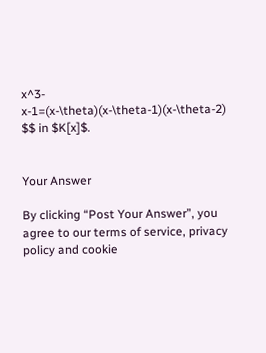x^3-x-1=(x-\theta)(x-\theta-1)(x-\theta-2) $$ in $K[x]$.


Your Answer

By clicking “Post Your Answer”, you agree to our terms of service, privacy policy and cookie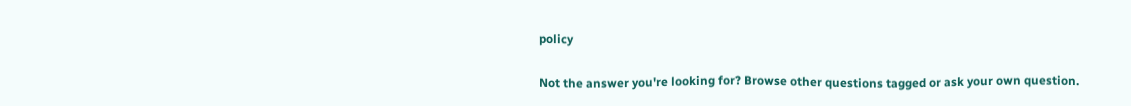policy

Not the answer you're looking for? Browse other questions tagged or ask your own question.